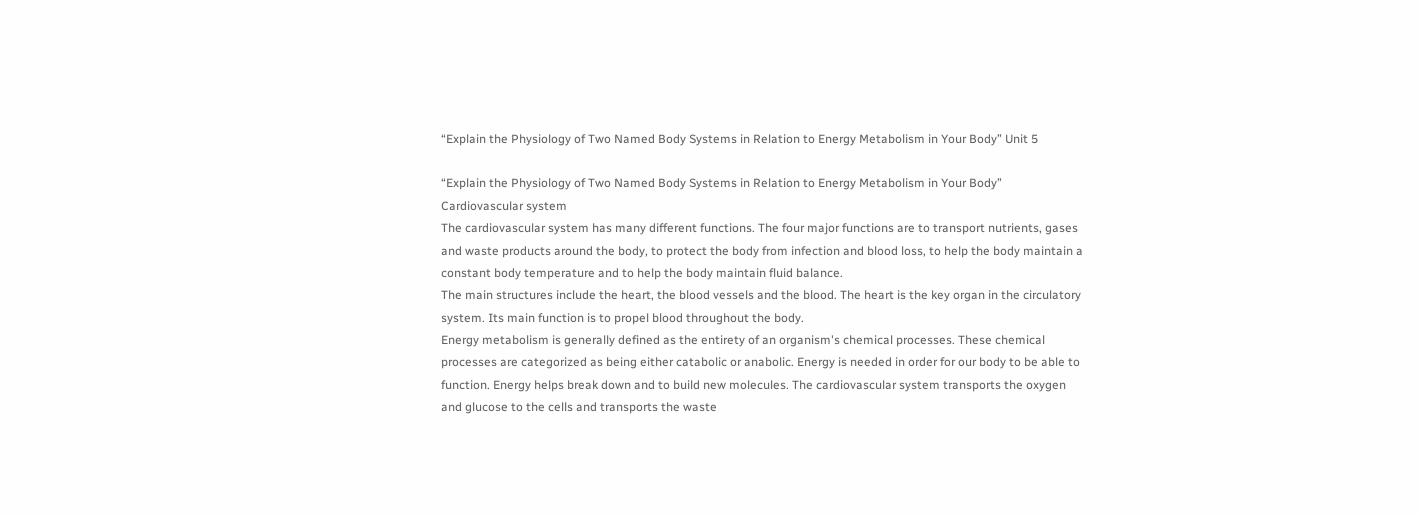“Explain the Physiology of Two Named Body Systems in Relation to Energy Metabolism in Your Body” Unit 5

“Explain the Physiology of Two Named Body Systems in Relation to Energy Metabolism in Your Body”
Cardiovascular system
The cardiovascular system has many different functions. The four major functions are to transport nutrients, gases and waste products around the body, to protect the body from infection and blood loss, to help the body maintain a constant body temperature and to help the body maintain fluid balance.
The main structures include the heart, the blood vessels and the blood. The heart is the key organ in the circulatory system. Its main function is to propel blood throughout the body.
Energy metabolism is generally defined as the entirety of an organism's chemical processes. These chemical processes are categorized as being either catabolic or anabolic. Energy is needed in order for our body to be able to function. Energy helps break down and to build new molecules. The cardiovascular system transports the oxygen and glucose to the cells and transports the waste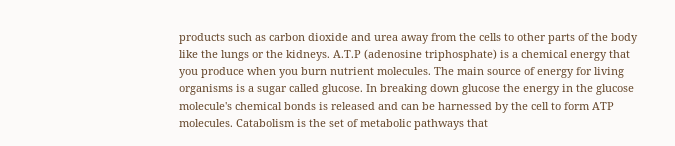products such as carbon dioxide and urea away from the cells to other parts of the body like the lungs or the kidneys. A.T.P (adenosine triphosphate) is a chemical energy that you produce when you burn nutrient molecules. The main source of energy for living organisms is a sugar called glucose. In breaking down glucose the energy in the glucose molecule's chemical bonds is released and can be harnessed by the cell to form ATP molecules. Catabolism is the set of metabolic pathways that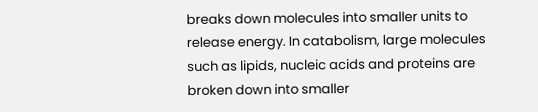breaks down molecules into smaller units to release energy. In catabolism, large molecules such as lipids, nucleic acids and proteins are broken down into smaller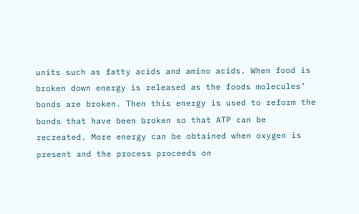units such as fatty acids and amino acids. When food is broken down energy is released as the foods molecules’ bonds are broken. Then this energy is used to reform the bonds that have been broken so that ATP can be recreated. More energy can be obtained when oxygen is present and the process proceeds on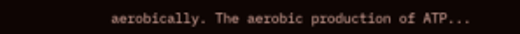aerobically. The aerobic production of ATP...